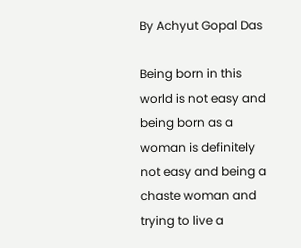By Achyut Gopal Das

Being born in this world is not easy and being born as a woman is definitely not easy and being a chaste woman and trying to live a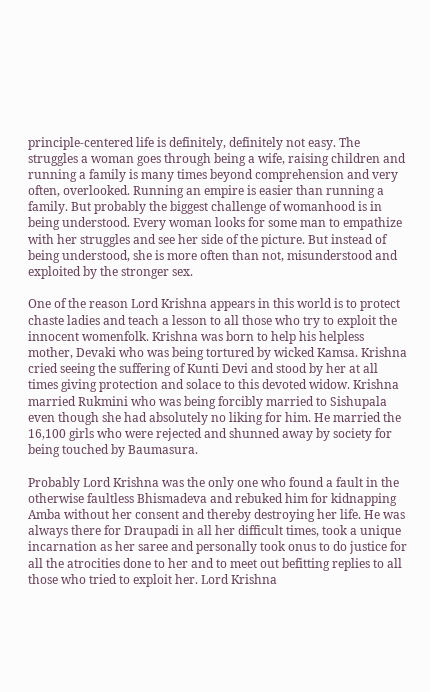principle-centered life is definitely, definitely not easy. The struggles a woman goes through being a wife, raising children and running a family is many times beyond comprehension and very often, overlooked. Running an empire is easier than running a family. But probably the biggest challenge of womanhood is in being understood. Every woman looks for some man to empathize with her struggles and see her side of the picture. But instead of being understood, she is more often than not, misunderstood and exploited by the stronger sex.

One of the reason Lord Krishna appears in this world is to protect chaste ladies and teach a lesson to all those who try to exploit the innocent womenfolk. Krishna was born to help his helpless mother, Devaki who was being tortured by wicked Kamsa. Krishna cried seeing the suffering of Kunti Devi and stood by her at all times giving protection and solace to this devoted widow. Krishna married Rukmini who was being forcibly married to Sishupala even though she had absolutely no liking for him. He married the 16,100 girls who were rejected and shunned away by society for being touched by Baumasura.

Probably Lord Krishna was the only one who found a fault in the otherwise faultless Bhismadeva and rebuked him for kidnapping Amba without her consent and thereby destroying her life. He was always there for Draupadi in all her difficult times, took a unique incarnation as her saree and personally took onus to do justice for all the atrocities done to her and to meet out befitting replies to all those who tried to exploit her. Lord Krishna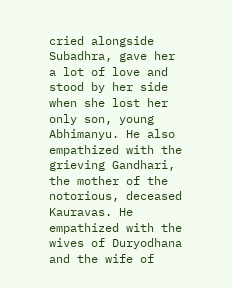cried alongside Subadhra, gave her a lot of love and stood by her side when she lost her only son, young Abhimanyu. He also empathized with the grieving Gandhari, the mother of the notorious, deceased Kauravas. He empathized with the wives of Duryodhana and the wife of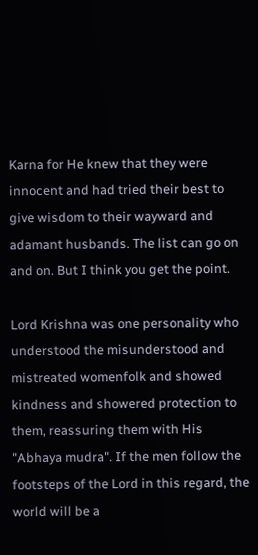Karna for He knew that they were innocent and had tried their best to give wisdom to their wayward and adamant husbands. The list can go on and on. But I think you get the point.

Lord Krishna was one personality who understood the misunderstood and mistreated womenfolk and showed kindness and showered protection to them, reassuring them with His "Abhaya mudra". If the men follow the footsteps of the Lord in this regard, the world will be a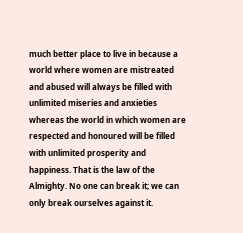much better place to live in because a world where women are mistreated and abused will always be filled with unlimited miseries and anxieties whereas the world in which women are respected and honoured will be filled with unlimited prosperity and happiness. That is the law of the Almighty. No one can break it; we can only break ourselves against it.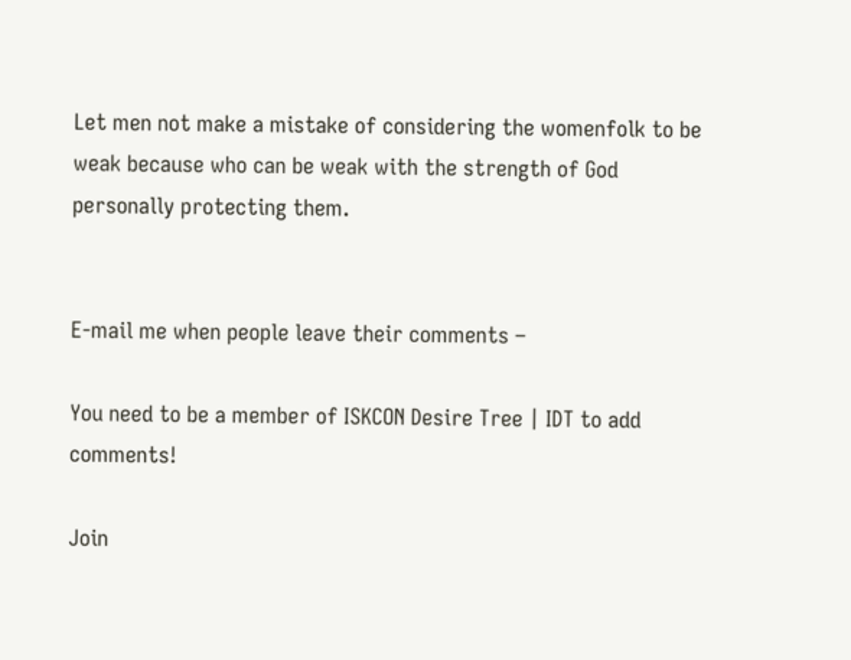Let men not make a mistake of considering the womenfolk to be weak because who can be weak with the strength of God personally protecting them.


E-mail me when people leave their comments –

You need to be a member of ISKCON Desire Tree | IDT to add comments!

Join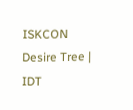ISKCON Desire Tree | IDT